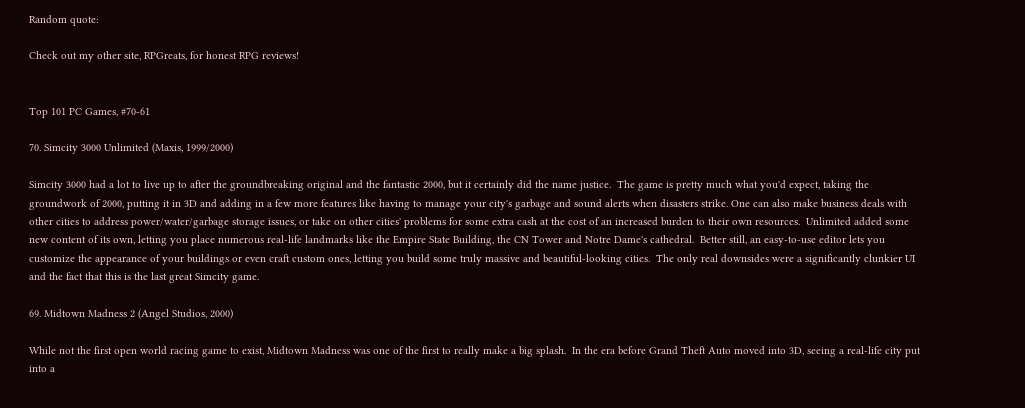Random quote:

Check out my other site, RPGreats, for honest RPG reviews!


Top 101 PC Games, #70-61

70. Simcity 3000 Unlimited (Maxis, 1999/2000)

Simcity 3000 had a lot to live up to after the groundbreaking original and the fantastic 2000, but it certainly did the name justice.  The game is pretty much what you'd expect, taking the groundwork of 2000, putting it in 3D and adding in a few more features like having to manage your city's garbage and sound alerts when disasters strike. One can also make business deals with other cities to address power/water/garbage storage issues, or take on other cities' problems for some extra cash at the cost of an increased burden to their own resources.  Unlimited added some new content of its own, letting you place numerous real-life landmarks like the Empire State Building, the CN Tower and Notre Dame's cathedral.  Better still, an easy-to-use editor lets you customize the appearance of your buildings or even craft custom ones, letting you build some truly massive and beautiful-looking cities.  The only real downsides were a significantly clunkier UI and the fact that this is the last great Simcity game.

69. Midtown Madness 2 (Angel Studios, 2000)

While not the first open world racing game to exist, Midtown Madness was one of the first to really make a big splash.  In the era before Grand Theft Auto moved into 3D, seeing a real-life city put into a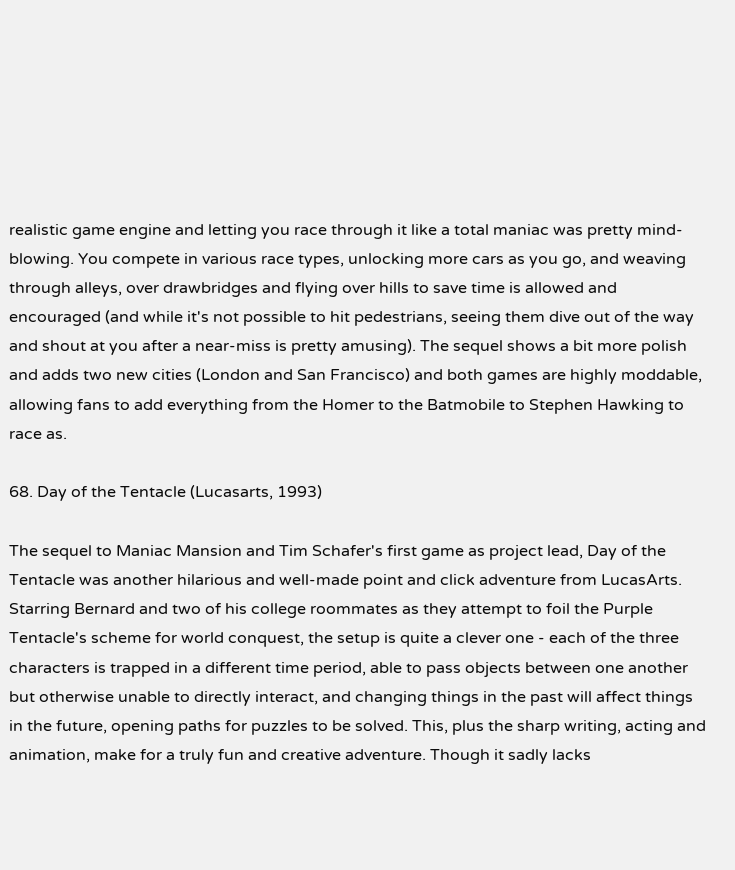realistic game engine and letting you race through it like a total maniac was pretty mind-blowing. You compete in various race types, unlocking more cars as you go, and weaving through alleys, over drawbridges and flying over hills to save time is allowed and encouraged (and while it's not possible to hit pedestrians, seeing them dive out of the way and shout at you after a near-miss is pretty amusing). The sequel shows a bit more polish and adds two new cities (London and San Francisco) and both games are highly moddable, allowing fans to add everything from the Homer to the Batmobile to Stephen Hawking to race as.

68. Day of the Tentacle (Lucasarts, 1993)

The sequel to Maniac Mansion and Tim Schafer's first game as project lead, Day of the Tentacle was another hilarious and well-made point and click adventure from LucasArts.  Starring Bernard and two of his college roommates as they attempt to foil the Purple Tentacle's scheme for world conquest, the setup is quite a clever one - each of the three characters is trapped in a different time period, able to pass objects between one another but otherwise unable to directly interact, and changing things in the past will affect things in the future, opening paths for puzzles to be solved. This, plus the sharp writing, acting and animation, make for a truly fun and creative adventure. Though it sadly lacks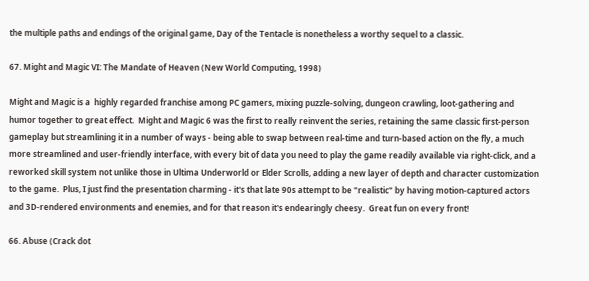the multiple paths and endings of the original game, Day of the Tentacle is nonetheless a worthy sequel to a classic.

67. Might and Magic VI: The Mandate of Heaven (New World Computing, 1998)

Might and Magic is a  highly regarded franchise among PC gamers, mixing puzzle-solving, dungeon crawling, loot-gathering and humor together to great effect.  Might and Magic 6 was the first to really reinvent the series, retaining the same classic first-person gameplay but streamlining it in a number of ways - being able to swap between real-time and turn-based action on the fly, a much more streamlined and user-friendly interface, with every bit of data you need to play the game readily available via right-click, and a reworked skill system not unlike those in Ultima Underworld or Elder Scrolls, adding a new layer of depth and character customization to the game.  Plus, I just find the presentation charming - it's that late 90s attempt to be "realistic" by having motion-captured actors and 3D-rendered environments and enemies, and for that reason it's endearingly cheesy.  Great fun on every front!

66. Abuse (Crack dot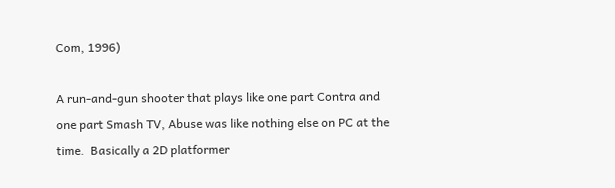Com, 1996)

A run-and-gun shooter that plays like one part Contra and one part Smash TV, Abuse was like nothing else on PC at the time.  Basically a 2D platformer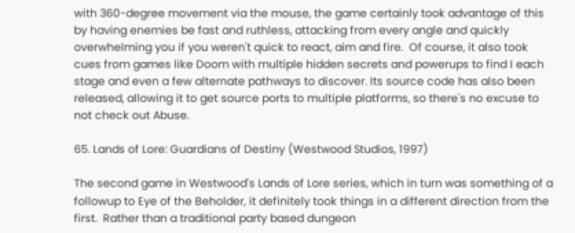with 360-degree movement via the mouse, the game certainly took advantage of this by having enemies be fast and ruthless, attacking from every angle and quickly overwhelming you if you weren't quick to react, aim and fire.  Of course, it also took cues from games like Doom with multiple hidden secrets and powerups to find I each stage and even a few alternate pathways to discover. Its source code has also been released, allowing it to get source ports to multiple platforms, so there's no excuse to not check out Abuse.

65. Lands of Lore: Guardians of Destiny (Westwood Studios, 1997)

The second game in Westwood's Lands of Lore series, which in turn was something of a followup to Eye of the Beholder, it definitely took things in a different direction from the first.  Rather than a traditional party based dungeon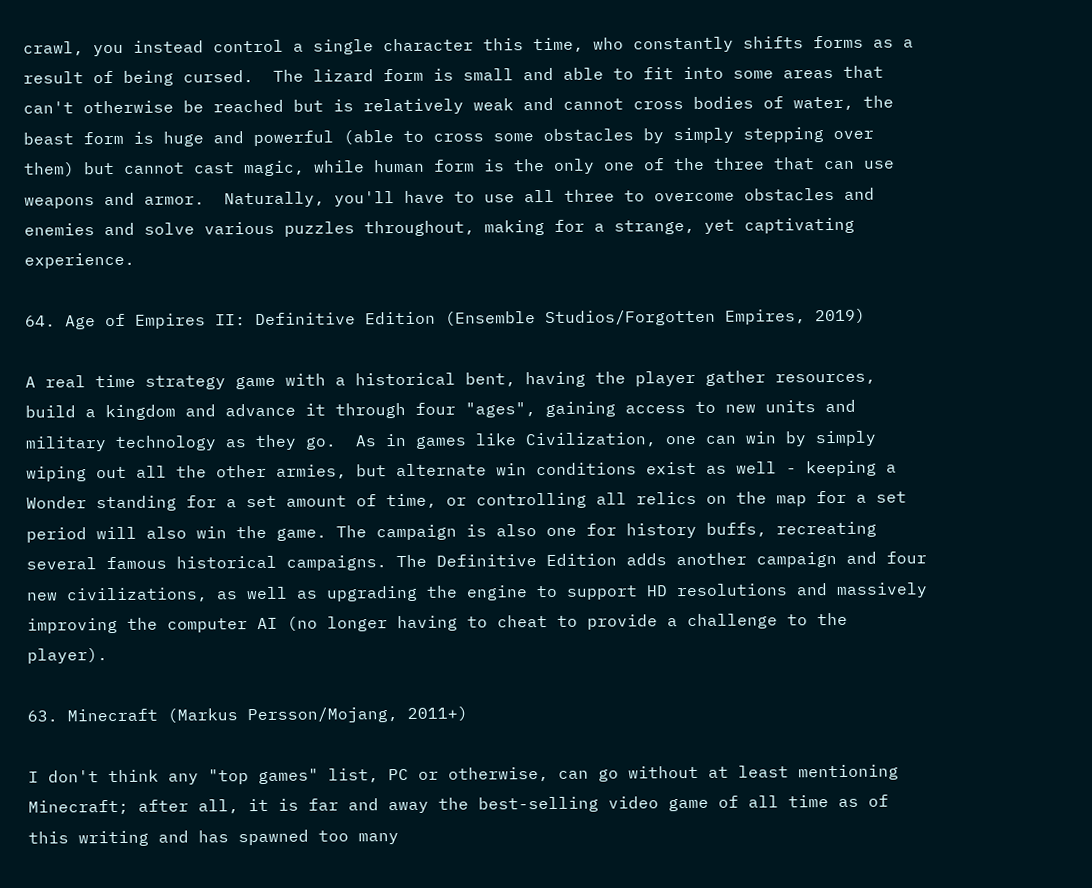crawl, you instead control a single character this time, who constantly shifts forms as a result of being cursed.  The lizard form is small and able to fit into some areas that can't otherwise be reached but is relatively weak and cannot cross bodies of water, the beast form is huge and powerful (able to cross some obstacles by simply stepping over them) but cannot cast magic, while human form is the only one of the three that can use weapons and armor.  Naturally, you'll have to use all three to overcome obstacles and enemies and solve various puzzles throughout, making for a strange, yet captivating experience.

64. Age of Empires II: Definitive Edition (Ensemble Studios/Forgotten Empires, 2019)

A real time strategy game with a historical bent, having the player gather resources, build a kingdom and advance it through four "ages", gaining access to new units and military technology as they go.  As in games like Civilization, one can win by simply wiping out all the other armies, but alternate win conditions exist as well - keeping a Wonder standing for a set amount of time, or controlling all relics on the map for a set period will also win the game. The campaign is also one for history buffs, recreating several famous historical campaigns. The Definitive Edition adds another campaign and four new civilizations, as well as upgrading the engine to support HD resolutions and massively improving the computer AI (no longer having to cheat to provide a challenge to the player).

63. Minecraft (Markus Persson/Mojang, 2011+)

I don't think any "top games" list, PC or otherwise, can go without at least mentioning Minecraft; after all, it is far and away the best-selling video game of all time as of this writing and has spawned too many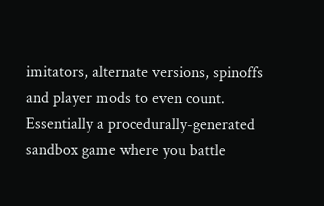imitators, alternate versions, spinoffs and player mods to even count.  Essentially a procedurally-generated sandbox game where you battle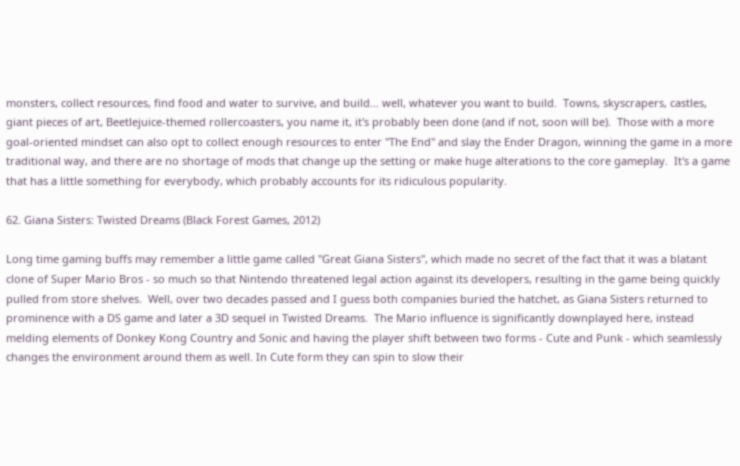monsters, collect resources, find food and water to survive, and build... well, whatever you want to build.  Towns, skyscrapers, castles, giant pieces of art, Beetlejuice-themed rollercoasters, you name it, it's probably been done (and if not, soon will be).  Those with a more goal-oriented mindset can also opt to collect enough resources to enter "The End" and slay the Ender Dragon, winning the game in a more traditional way, and there are no shortage of mods that change up the setting or make huge alterations to the core gameplay.  It's a game that has a little something for everybody, which probably accounts for its ridiculous popularity.

62. Giana Sisters: Twisted Dreams (Black Forest Games, 2012)

Long time gaming buffs may remember a little game called "Great Giana Sisters", which made no secret of the fact that it was a blatant clone of Super Mario Bros - so much so that Nintendo threatened legal action against its developers, resulting in the game being quickly pulled from store shelves.  Well, over two decades passed and I guess both companies buried the hatchet, as Giana Sisters returned to prominence with a DS game and later a 3D sequel in Twisted Dreams.  The Mario influence is significantly downplayed here, instead melding elements of Donkey Kong Country and Sonic and having the player shift between two forms - Cute and Punk - which seamlessly changes the environment around them as well. In Cute form they can spin to slow their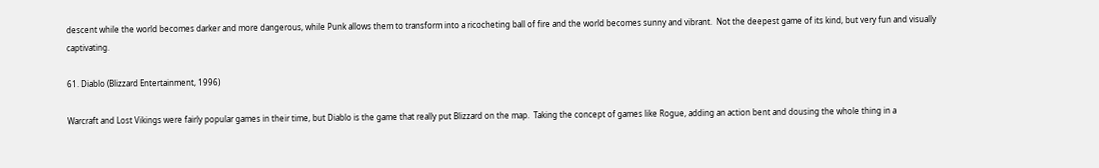descent while the world becomes darker and more dangerous, while Punk allows them to transform into a ricocheting ball of fire and the world becomes sunny and vibrant.  Not the deepest game of its kind, but very fun and visually captivating.

61. Diablo (Blizzard Entertainment, 1996)

Warcraft and Lost Vikings were fairly popular games in their time, but Diablo is the game that really put Blizzard on the map.  Taking the concept of games like Rogue, adding an action bent and dousing the whole thing in a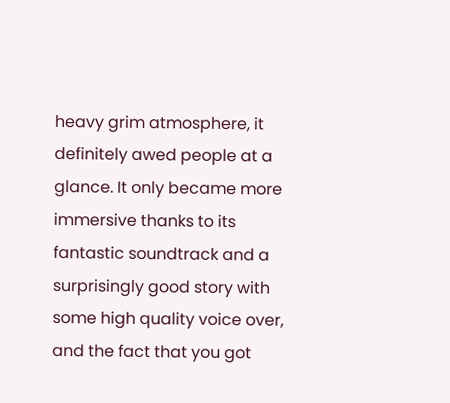heavy grim atmosphere, it definitely awed people at a glance. It only became more immersive thanks to its fantastic soundtrack and a surprisingly good story with some high quality voice over, and the fact that you got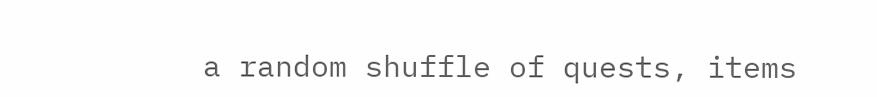a random shuffle of quests, items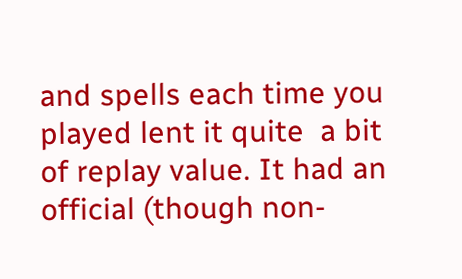and spells each time you played lent it quite  a bit of replay value. It had an official (though non-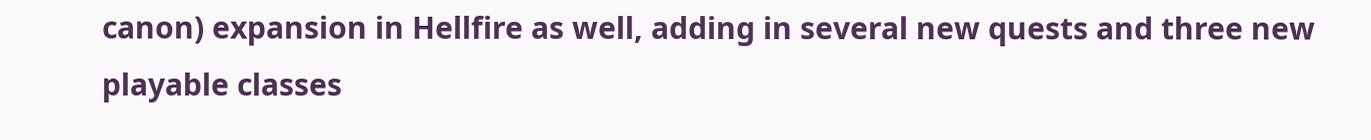canon) expansion in Hellfire as well, adding in several new quests and three new playable classes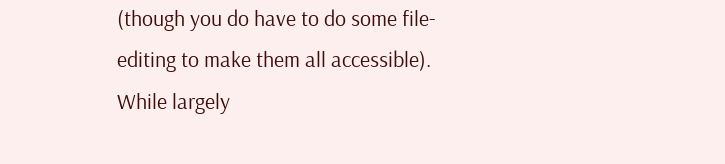(though you do have to do some file-editing to make them all accessible). While largely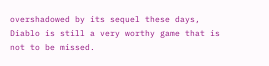overshadowed by its sequel these days, Diablo is still a very worthy game that is not to be missed.